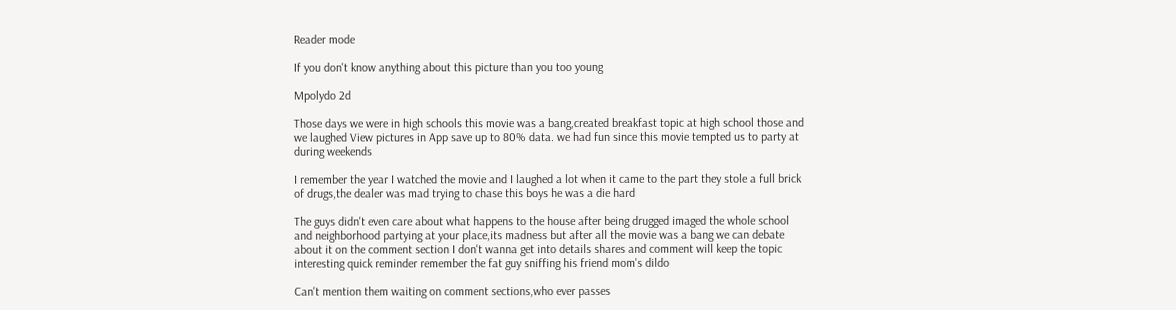Reader mode

If you don't know anything about this picture than you too young

Mpolydo 2d

Those days we were in high schools this movie was a bang,created breakfast topic at high school those and we laughed View pictures in App save up to 80% data. we had fun since this movie tempted us to party at during weekends

I remember the year I watched the movie and I laughed a lot when it came to the part they stole a full brick of drugs,the dealer was mad trying to chase this boys he was a die hard

The guys didn't even care about what happens to the house after being drugged imaged the whole school and neighborhood partying at your place,its madness but after all the movie was a bang we can debate about it on the comment section I don't wanna get into details shares and comment will keep the topic interesting quick reminder remember the fat guy sniffing his friend mom's dildo

Can't mention them waiting on comment sections,who ever passes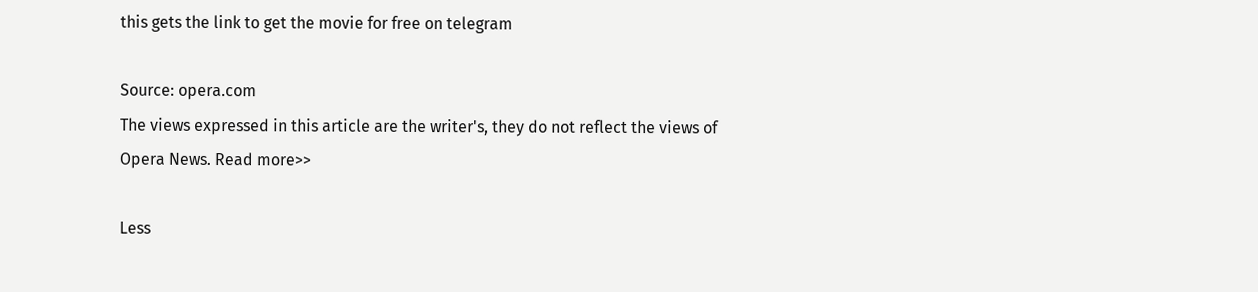this gets the link to get the movie for free on telegram

Source: opera.com
The views expressed in this article are the writer's, they do not reflect the views of Opera News. Read more>>

Less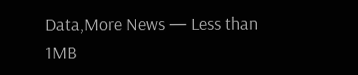Data,More News — Less than 1MB